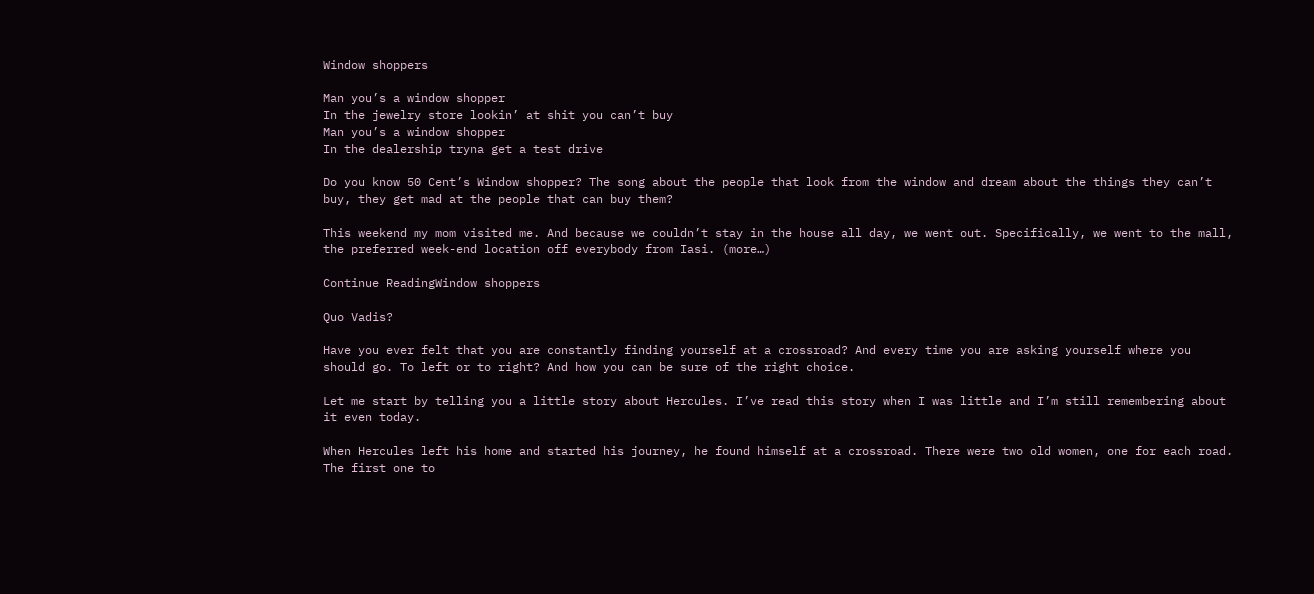Window shoppers

Man you’s a window shopper
In the jewelry store lookin’ at shit you can’t buy
Man you’s a window shopper
In the dealership tryna get a test drive

Do you know 50 Cent’s Window shopper? The song about the people that look from the window and dream about the things they can’t buy, they get mad at the people that can buy them?

This weekend my mom visited me. And because we couldn’t stay in the house all day, we went out. Specifically, we went to the mall, the preferred week-end location off everybody from Iasi. (more…)

Continue ReadingWindow shoppers

Quo Vadis?

Have you ever felt that you are constantly finding yourself at a crossroad? And every time you are asking yourself where you should go. To left or to right? And how you can be sure of the right choice.

Let me start by telling you a little story about Hercules. I’ve read this story when I was little and I’m still remembering about it even today.

When Hercules left his home and started his journey, he found himself at a crossroad. There were two old women, one for each road. The first one to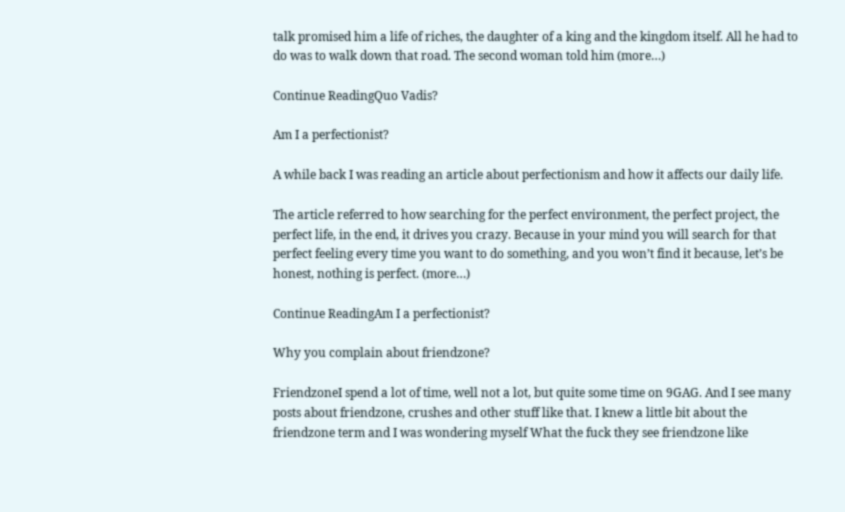talk promised him a life of riches, the daughter of a king and the kingdom itself. All he had to do was to walk down that road. The second woman told him (more…)

Continue ReadingQuo Vadis?

Am I a perfectionist?

A while back I was reading an article about perfectionism and how it affects our daily life.

The article referred to how searching for the perfect environment, the perfect project, the perfect life, in the end, it drives you crazy. Because in your mind you will search for that perfect feeling every time you want to do something, and you won’t find it because, let’s be honest, nothing is perfect. (more…)

Continue ReadingAm I a perfectionist?

Why you complain about friendzone?

FriendzoneI spend a lot of time, well not a lot, but quite some time on 9GAG. And I see many posts about friendzone, crushes and other stuff like that. I knew a little bit about the  friendzone term and I was wondering myself What the fuck they see friendzone like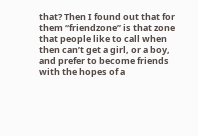that? Then I found out that for them “friendzone” is that zone that people like to call when then can’t get a girl, or a boy, and prefer to become friends with the hopes of a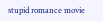stupid romance movie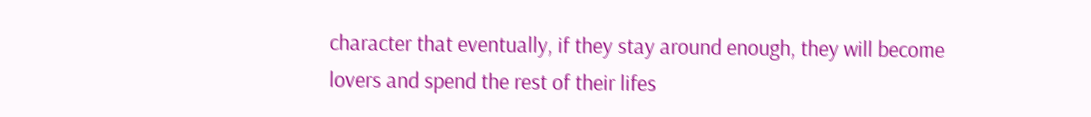character that eventually, if they stay around enough, they will become lovers and spend the rest of their lifes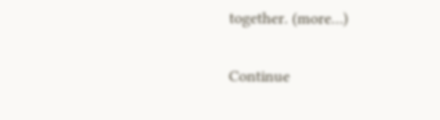together. (more…)

Continue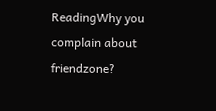ReadingWhy you complain about friendzone?